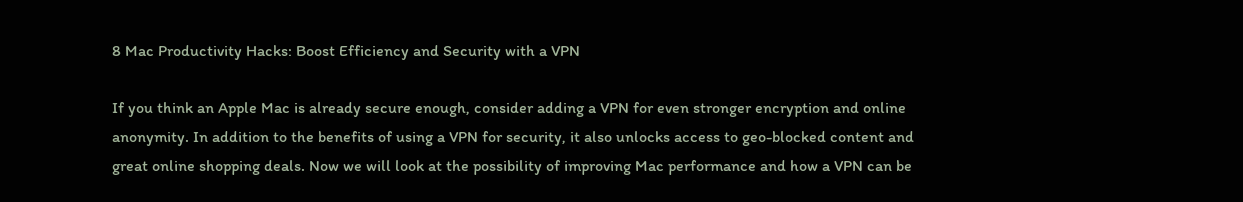8 Mac Productivity Hacks: Boost Efficiency and Security with a VPN

If you think an Apple Mac is already secure enough, consider adding a VPN for even stronger encryption and online anonymity. In addition to the benefits of using a VPN for security, it also unlocks access to geo-blocked content and great online shopping deals. Now we will look at the possibility of improving Mac performance and how a VPN can be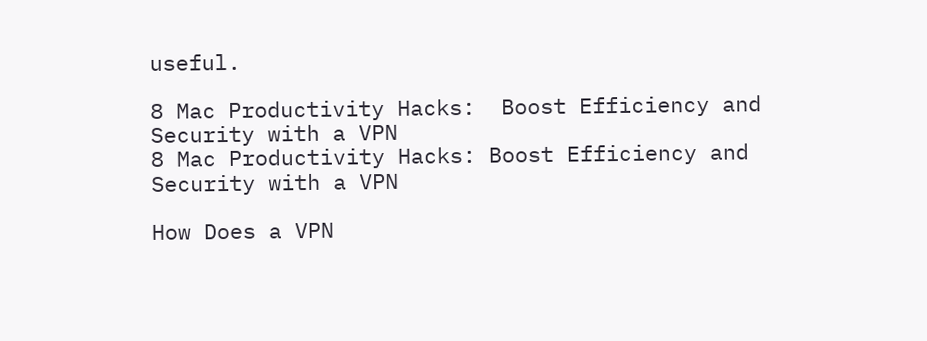useful.

8 Mac Productivity Hacks:  Boost Efficiency and Security with a VPN
8 Mac Productivity Hacks: Boost Efficiency and Security with a VPN

How Does a VPN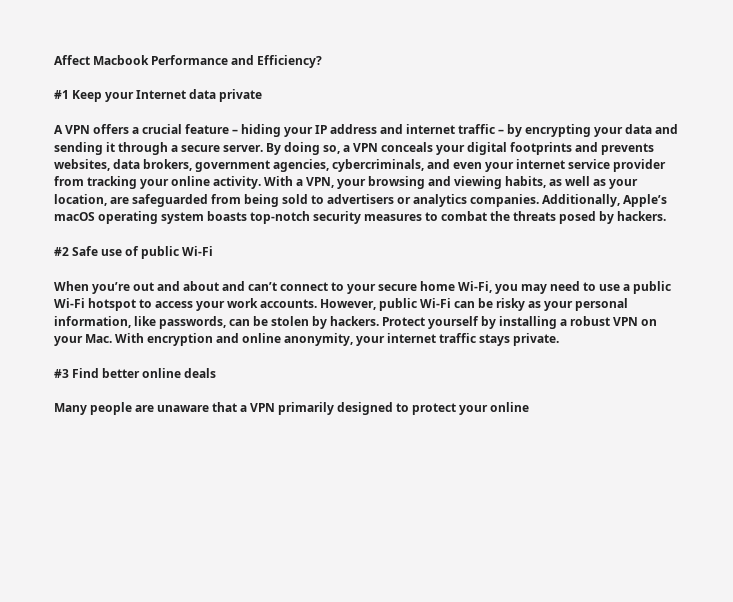Affect Macbook Performance and Efficiency?

#1 Keep your Internet data private

A VPN offers a crucial feature – hiding your IP address and internet traffic – by encrypting your data and sending it through a secure server. By doing so, a VPN conceals your digital footprints and prevents websites, data brokers, government agencies, cybercriminals, and even your internet service provider from tracking your online activity. With a VPN, your browsing and viewing habits, as well as your location, are safeguarded from being sold to advertisers or analytics companies. Additionally, Apple’s macOS operating system boasts top-notch security measures to combat the threats posed by hackers.

#2 Safe use of public Wi-Fi

When you’re out and about and can’t connect to your secure home Wi-Fi, you may need to use a public Wi-Fi hotspot to access your work accounts. However, public Wi-Fi can be risky as your personal information, like passwords, can be stolen by hackers. Protect yourself by installing a robust VPN on your Mac. With encryption and online anonymity, your internet traffic stays private.

#3 Find better online deals

Many people are unaware that a VPN primarily designed to protect your online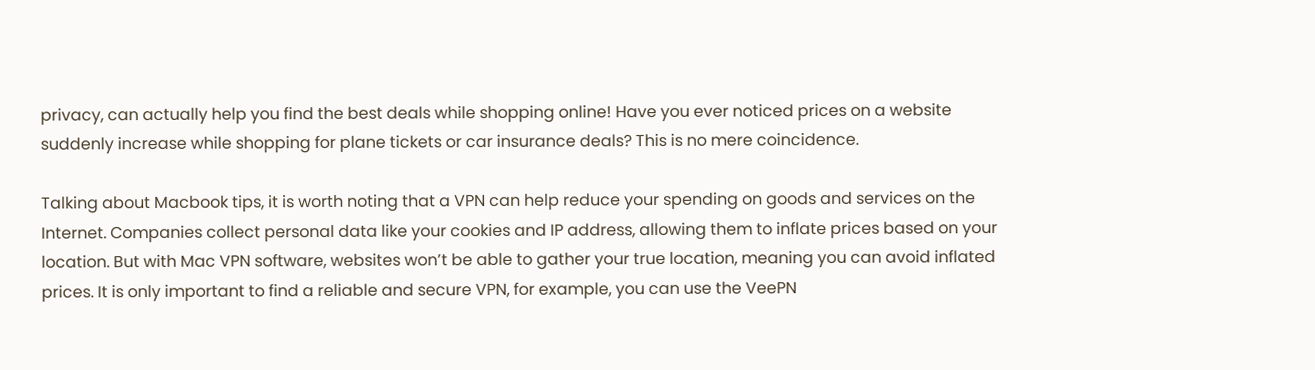privacy, can actually help you find the best deals while shopping online! Have you ever noticed prices on a website suddenly increase while shopping for plane tickets or car insurance deals? This is no mere coincidence.

Talking about Macbook tips, it is worth noting that a VPN can help reduce your spending on goods and services on the Internet. Companies collect personal data like your cookies and IP address, allowing them to inflate prices based on your location. But with Mac VPN software, websites won’t be able to gather your true location, meaning you can avoid inflated prices. It is only important to find a reliable and secure VPN, for example, you can use the VeePN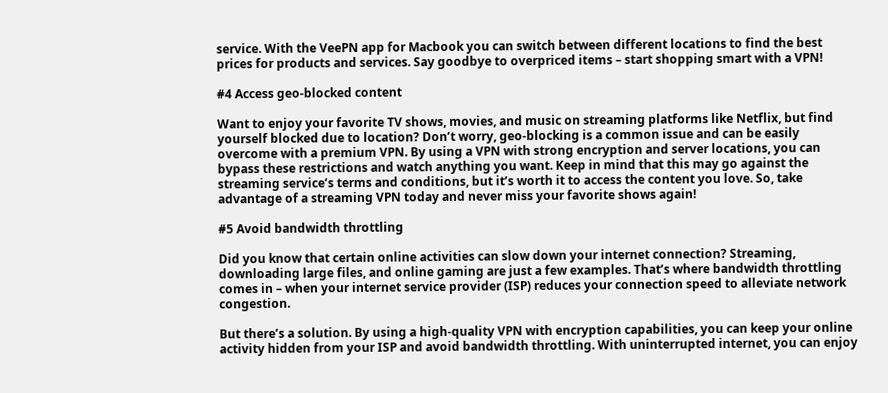service. With the VeePN app for Macbook you can switch between different locations to find the best prices for products and services. Say goodbye to overpriced items – start shopping smart with a VPN!

#4 Access geo-blocked content

Want to enjoy your favorite TV shows, movies, and music on streaming platforms like Netflix, but find yourself blocked due to location? Don’t worry, geo-blocking is a common issue and can be easily overcome with a premium VPN. By using a VPN with strong encryption and server locations, you can bypass these restrictions and watch anything you want. Keep in mind that this may go against the streaming service’s terms and conditions, but it’s worth it to access the content you love. So, take advantage of a streaming VPN today and never miss your favorite shows again!

#5 Avoid bandwidth throttling

Did you know that certain online activities can slow down your internet connection? Streaming, downloading large files, and online gaming are just a few examples. That’s where bandwidth throttling comes in – when your internet service provider (ISP) reduces your connection speed to alleviate network congestion.

But there’s a solution. By using a high-quality VPN with encryption capabilities, you can keep your online activity hidden from your ISP and avoid bandwidth throttling. With uninterrupted internet, you can enjoy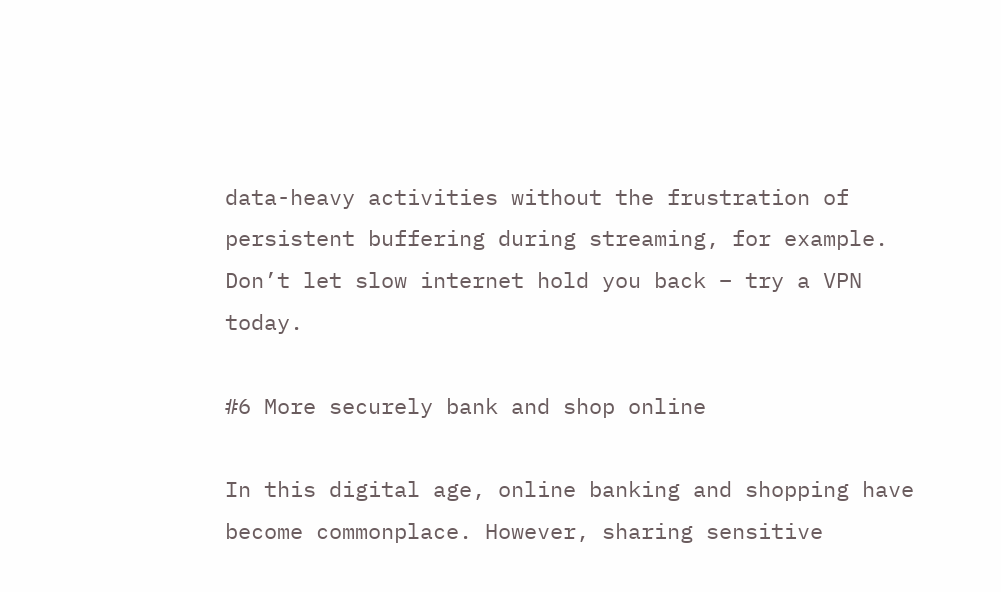data-heavy activities without the frustration of persistent buffering during streaming, for example. Don’t let slow internet hold you back – try a VPN today.

#6 More securely bank and shop online

In this digital age, online banking and shopping have become commonplace. However, sharing sensitive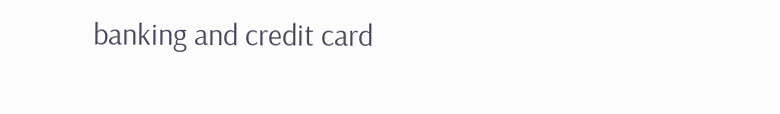banking and credit card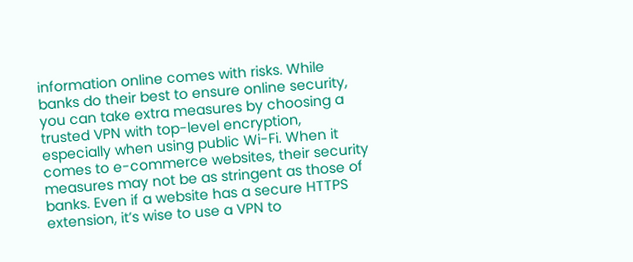information online comes with risks. While banks do their best to ensure online security, you can take extra measures by choosing a trusted VPN with top-level encryption, especially when using public Wi-Fi. When it comes to e-commerce websites, their security measures may not be as stringent as those of banks. Even if a website has a secure HTTPS extension, it’s wise to use a VPN to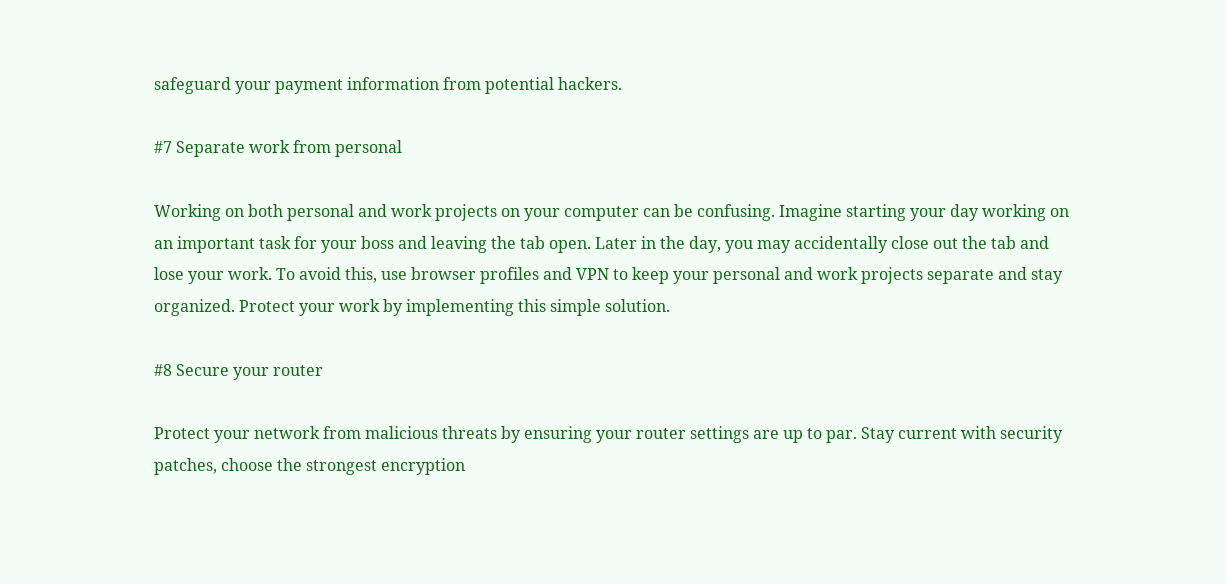safeguard your payment information from potential hackers.

#7 Separate work from personal

Working on both personal and work projects on your computer can be confusing. Imagine starting your day working on an important task for your boss and leaving the tab open. Later in the day, you may accidentally close out the tab and lose your work. To avoid this, use browser profiles and VPN to keep your personal and work projects separate and stay organized. Protect your work by implementing this simple solution.

#8 Secure your router

Protect your network from malicious threats by ensuring your router settings are up to par. Stay current with security patches, choose the strongest encryption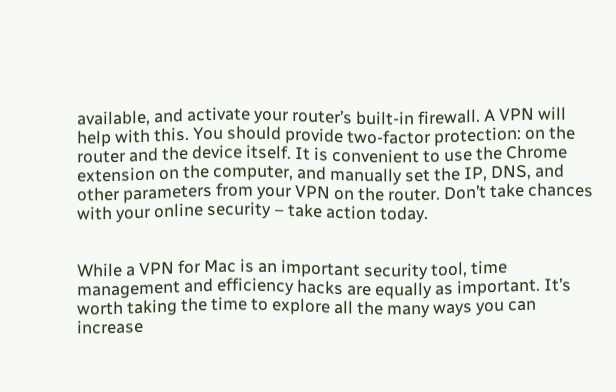available, and activate your router’s built-in firewall. A VPN will help with this. You should provide two-factor protection: on the router and the device itself. It is convenient to use the Chrome extension on the computer, and manually set the IP, DNS, and other parameters from your VPN on the router. Don’t take chances with your online security – take action today.


While a VPN for Mac is an important security tool, time management and efficiency hacks are equally as important. It’s worth taking the time to explore all the many ways you can increase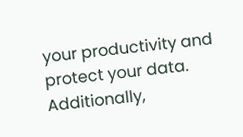your productivity and protect your data. Additionally,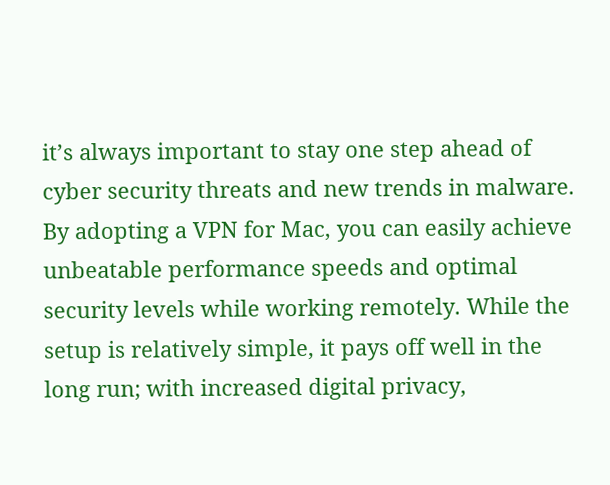it’s always important to stay one step ahead of cyber security threats and new trends in malware. By adopting a VPN for Mac, you can easily achieve unbeatable performance speeds and optimal security levels while working remotely. While the setup is relatively simple, it pays off well in the long run; with increased digital privacy,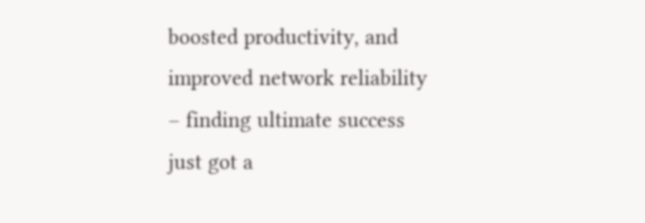boosted productivity, and improved network reliability – finding ultimate success just got a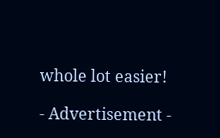whole lot easier!

- Advertisement -